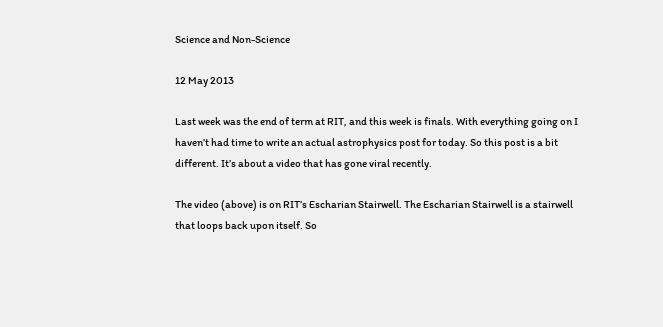Science and Non-Science

12 May 2013

Last week was the end of term at RIT, and this week is finals. With everything going on I haven’t had time to write an actual astrophysics post for today. So this post is a bit different. It’s about a video that has gone viral recently.

The video (above) is on RIT’s Escharian Stairwell. The Escharian Stairwell is a stairwell that loops back upon itself. So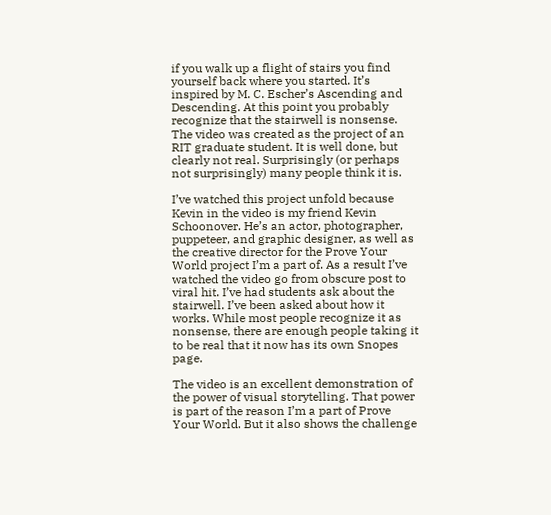if you walk up a flight of stairs you find yourself back where you started. It’s inspired by M. C. Escher’s Ascending and Descending. At this point you probably recognize that the stairwell is nonsense. The video was created as the project of an RIT graduate student. It is well done, but clearly not real. Surprisingly (or perhaps not surprisingly) many people think it is.

I’ve watched this project unfold because Kevin in the video is my friend Kevin Schoonover. He’s an actor, photographer, puppeteer, and graphic designer, as well as the creative director for the Prove Your World project I’m a part of. As a result I’ve watched the video go from obscure post to viral hit. I’ve had students ask about the stairwell. I’ve been asked about how it works. While most people recognize it as nonsense, there are enough people taking it to be real that it now has its own Snopes page.

The video is an excellent demonstration of the power of visual storytelling. That power is part of the reason I’m a part of Prove Your World. But it also shows the challenge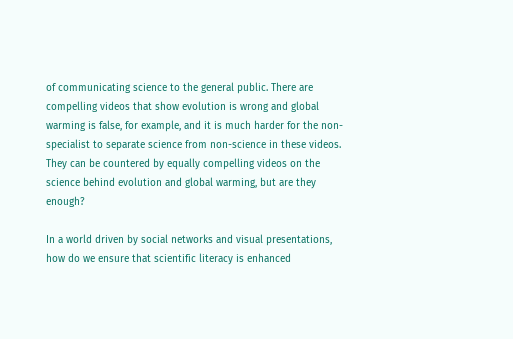of communicating science to the general public. There are compelling videos that show evolution is wrong and global warming is false, for example, and it is much harder for the non-specialist to separate science from non-science in these videos. They can be countered by equally compelling videos on the science behind evolution and global warming, but are they enough?

In a world driven by social networks and visual presentations, how do we ensure that scientific literacy is enhanced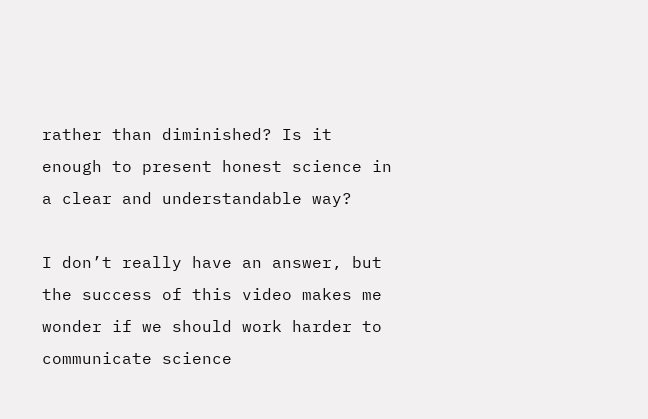rather than diminished? Is it enough to present honest science in a clear and understandable way?

I don’t really have an answer, but the success of this video makes me wonder if we should work harder to communicate science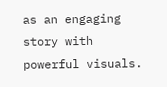as an engaging story with powerful visuals.